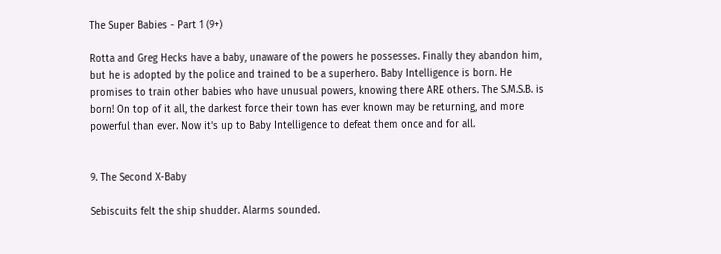The Super Babies - Part 1 (9+)

Rotta and Greg Hecks have a baby, unaware of the powers he possesses. Finally they abandon him, but he is adopted by the police and trained to be a superhero. Baby Intelligence is born. He promises to train other babies who have unusual powers, knowing there ARE others. The S.M.S.B. is born! On top of it all, the darkest force their town has ever known may be returning, and more powerful than ever. Now it's up to Baby Intelligence to defeat them once and for all.


9. The Second X-Baby

Sebiscuits felt the ship shudder. Alarms sounded.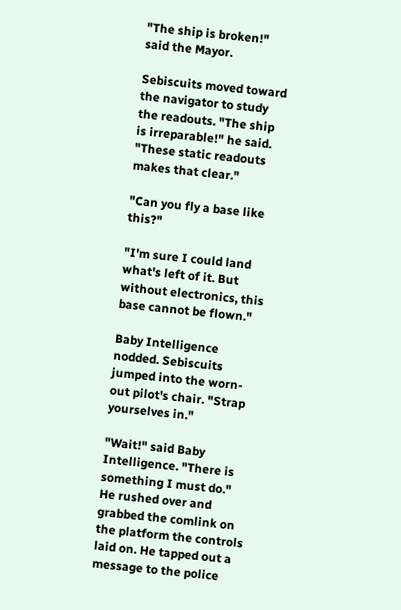"The ship is broken!" said the Mayor.

Sebiscuits moved toward the navigator to study the readouts. "The ship is irreparable!" he said. "These static readouts makes that clear."

"Can you fly a base like this?"

"I'm sure I could land what's left of it. But without electronics, this base cannot be flown."

Baby Intelligence nodded. Sebiscuits jumped into the worn-out pilot's chair. "Strap yourselves in."

"Wait!" said Baby Intelligence. "There is something I must do." He rushed over and grabbed the comlink on the platform the controls laid on. He tapped out a message to the police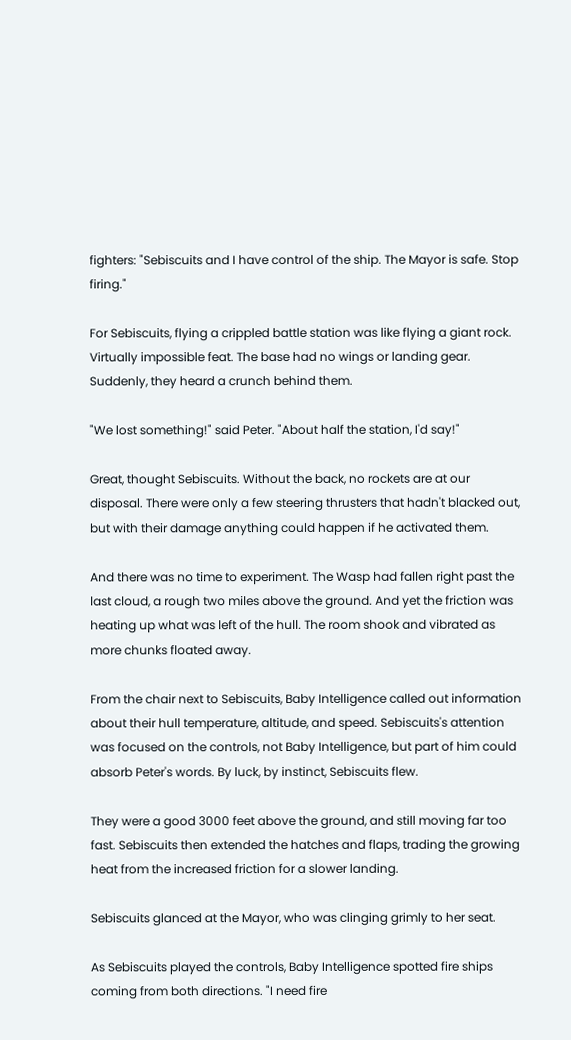fighters: "Sebiscuits and I have control of the ship. The Mayor is safe. Stop firing."

For Sebiscuits, flying a crippled battle station was like flying a giant rock. Virtually impossible feat. The base had no wings or landing gear. Suddenly, they heard a crunch behind them.

"We lost something!" said Peter. "About half the station, I'd say!"

Great, thought Sebiscuits. Without the back, no rockets are at our disposal. There were only a few steering thrusters that hadn't blacked out, but with their damage anything could happen if he activated them.

And there was no time to experiment. The Wasp had fallen right past the last cloud, a rough two miles above the ground. And yet the friction was heating up what was left of the hull. The room shook and vibrated as more chunks floated away.

From the chair next to Sebiscuits, Baby Intelligence called out information about their hull temperature, altitude, and speed. Sebiscuits's attention was focused on the controls, not Baby Intelligence, but part of him could absorb Peter's words. By luck, by instinct, Sebiscuits flew.

They were a good 3000 feet above the ground, and still moving far too fast. Sebiscuits then extended the hatches and flaps, trading the growing heat from the increased friction for a slower landing.

Sebiscuits glanced at the Mayor, who was clinging grimly to her seat.

As Sebiscuits played the controls, Baby Intelligence spotted fire ships coming from both directions. "I need fire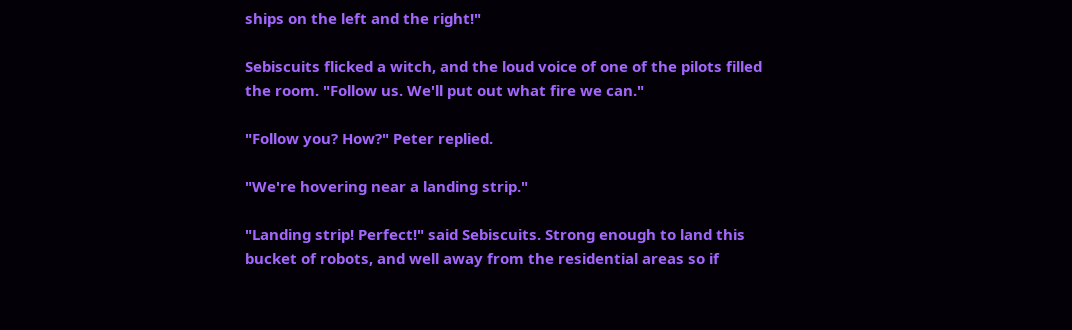ships on the left and the right!"

Sebiscuits flicked a witch, and the loud voice of one of the pilots filled the room. "Follow us. We'll put out what fire we can."

"Follow you? How?" Peter replied.

"We're hovering near a landing strip."

"Landing strip! Perfect!" said Sebiscuits. Strong enough to land this bucket of robots, and well away from the residential areas so if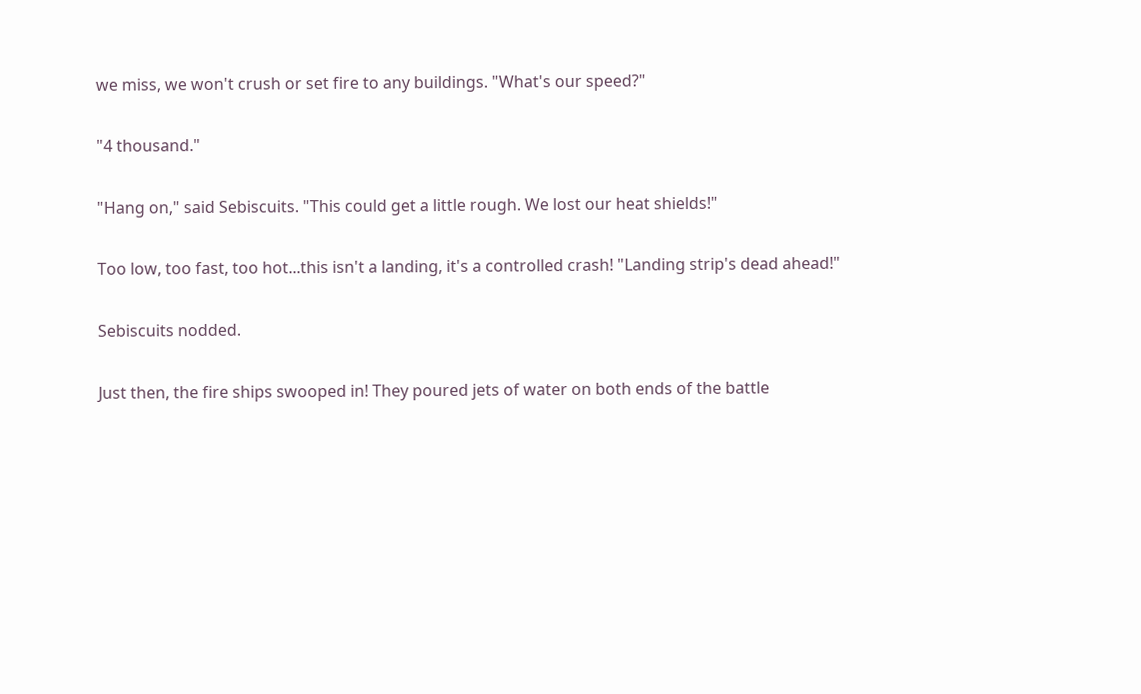we miss, we won't crush or set fire to any buildings. "What's our speed?"

"4 thousand."

"Hang on," said Sebiscuits. "This could get a little rough. We lost our heat shields!"

Too low, too fast, too hot...this isn't a landing, it's a controlled crash! "Landing strip's dead ahead!"

Sebiscuits nodded.

Just then, the fire ships swooped in! They poured jets of water on both ends of the battle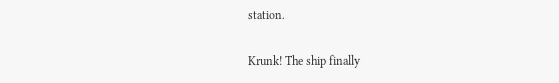station.

Krunk! The ship finally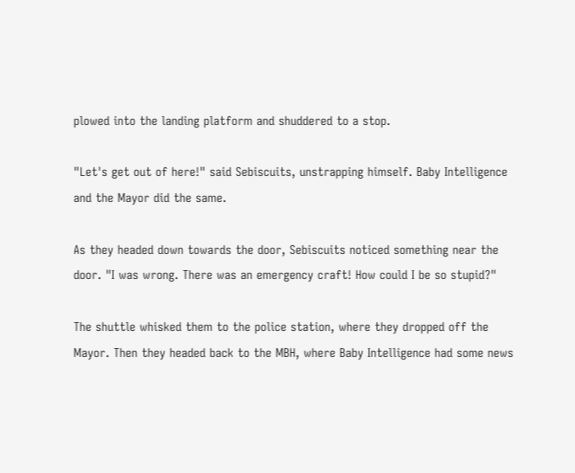plowed into the landing platform and shuddered to a stop.

"Let's get out of here!" said Sebiscuits, unstrapping himself. Baby Intelligence and the Mayor did the same.

As they headed down towards the door, Sebiscuits noticed something near the door. "I was wrong. There was an emergency craft! How could I be so stupid?"

The shuttle whisked them to the police station, where they dropped off the Mayor. Then they headed back to the MBH, where Baby Intelligence had some news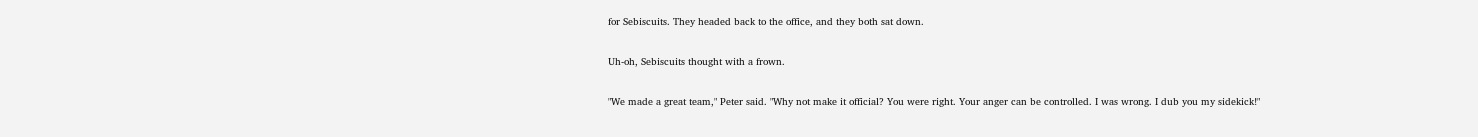for Sebiscuits. They headed back to the office, and they both sat down.

Uh-oh, Sebiscuits thought with a frown.

"We made a great team," Peter said. "Why not make it official? You were right. Your anger can be controlled. I was wrong. I dub you my sidekick!"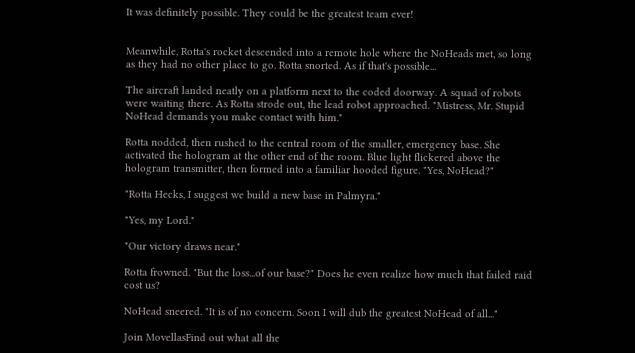It was definitely possible. They could be the greatest team ever!


Meanwhile, Rotta's rocket descended into a remote hole where the NoHeads met, so long as they had no other place to go. Rotta snorted. As if that's possible...

The aircraft landed neatly on a platform next to the coded doorway. A squad of robots were waiting there. As Rotta strode out, the lead robot approached. "Mistress, Mr. Stupid NoHead demands you make contact with him."

Rotta nodded, then rushed to the central room of the smaller, emergency base. She activated the hologram at the other end of the room. Blue light flickered above the hologram transmitter, then formed into a familiar hooded figure. "Yes, NoHead?"

"Rotta Hecks, I suggest we build a new base in Palmyra."

"Yes, my Lord."

"Our victory draws near."

Rotta frowned. "But the loss...of our base?" Does he even realize how much that failed raid cost us?

NoHead sneered. "It is of no concern. Soon I will dub the greatest NoHead of all..."

Join MovellasFind out what all the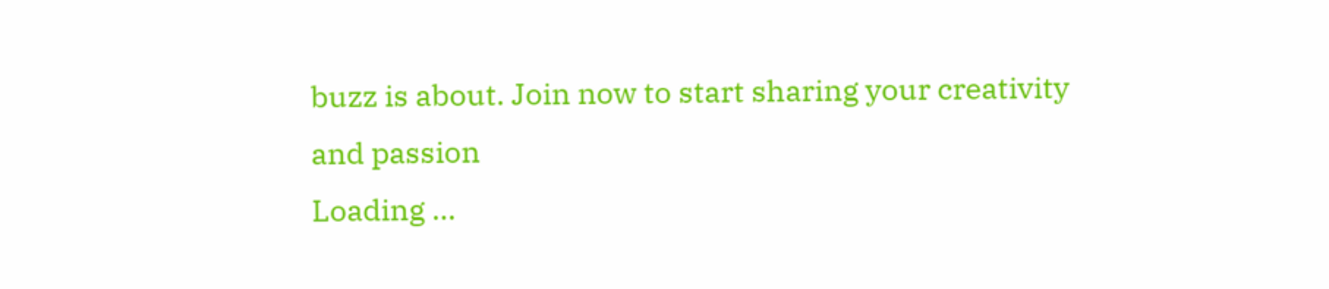buzz is about. Join now to start sharing your creativity and passion
Loading ...